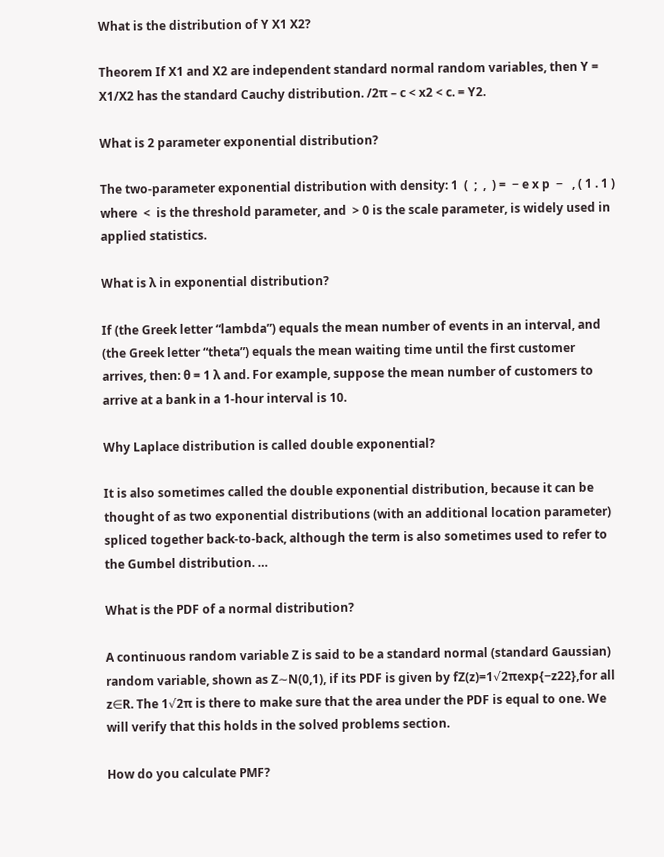What is the distribution of Y X1 X2?

Theorem If X1 and X2 are independent standard normal random variables, then Y = X1/X2 has the standard Cauchy distribution. /2π – c < x2 < c. = Y2.

What is 2 parameter exponential distribution?

The two-parameter exponential distribution with density: 1  (  ;  ,  ) =  − e x p  −   , ( 1 . 1 ) where  <  is the threshold parameter, and  > 0 is the scale parameter, is widely used in applied statistics.

What is λ in exponential distribution?

If (the Greek letter “lambda”) equals the mean number of events in an interval, and (the Greek letter “theta”) equals the mean waiting time until the first customer arrives, then: θ = 1 λ and. For example, suppose the mean number of customers to arrive at a bank in a 1-hour interval is 10.

Why Laplace distribution is called double exponential?

It is also sometimes called the double exponential distribution, because it can be thought of as two exponential distributions (with an additional location parameter) spliced together back-to-back, although the term is also sometimes used to refer to the Gumbel distribution. …

What is the PDF of a normal distribution?

A continuous random variable Z is said to be a standard normal (standard Gaussian) random variable, shown as Z∼N(0,1), if its PDF is given by fZ(z)=1√2πexp{−z22},for all z∈R. The 1√2π is there to make sure that the area under the PDF is equal to one. We will verify that this holds in the solved problems section.

How do you calculate PMF?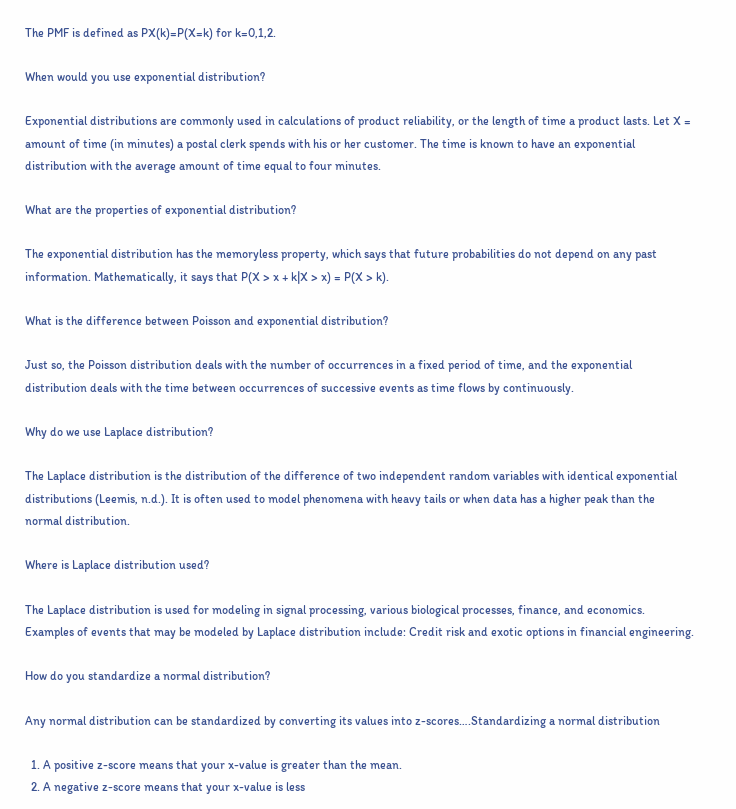The PMF is defined as PX(k)=P(X=k) for k=0,1,2.

When would you use exponential distribution?

Exponential distributions are commonly used in calculations of product reliability, or the length of time a product lasts. Let X = amount of time (in minutes) a postal clerk spends with his or her customer. The time is known to have an exponential distribution with the average amount of time equal to four minutes.

What are the properties of exponential distribution?

The exponential distribution has the memoryless property, which says that future probabilities do not depend on any past information. Mathematically, it says that P(X > x + k|X > x) = P(X > k).

What is the difference between Poisson and exponential distribution?

Just so, the Poisson distribution deals with the number of occurrences in a fixed period of time, and the exponential distribution deals with the time between occurrences of successive events as time flows by continuously.

Why do we use Laplace distribution?

The Laplace distribution is the distribution of the difference of two independent random variables with identical exponential distributions (Leemis, n.d.). It is often used to model phenomena with heavy tails or when data has a higher peak than the normal distribution.

Where is Laplace distribution used?

The Laplace distribution is used for modeling in signal processing, various biological processes, finance, and economics. Examples of events that may be modeled by Laplace distribution include: Credit risk and exotic options in financial engineering.

How do you standardize a normal distribution?

Any normal distribution can be standardized by converting its values into z-scores….Standardizing a normal distribution

  1. A positive z-score means that your x-value is greater than the mean.
  2. A negative z-score means that your x-value is less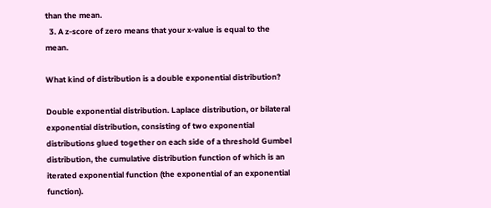than the mean.
  3. A z-score of zero means that your x-value is equal to the mean.

What kind of distribution is a double exponential distribution?

Double exponential distribution. Laplace distribution, or bilateral exponential distribution, consisting of two exponential distributions glued together on each side of a threshold Gumbel distribution, the cumulative distribution function of which is an iterated exponential function (the exponential of an exponential function).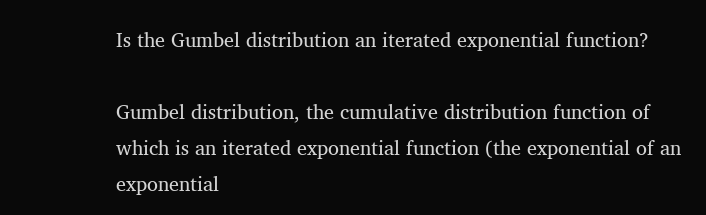Is the Gumbel distribution an iterated exponential function?

Gumbel distribution, the cumulative distribution function of which is an iterated exponential function (the exponential of an exponential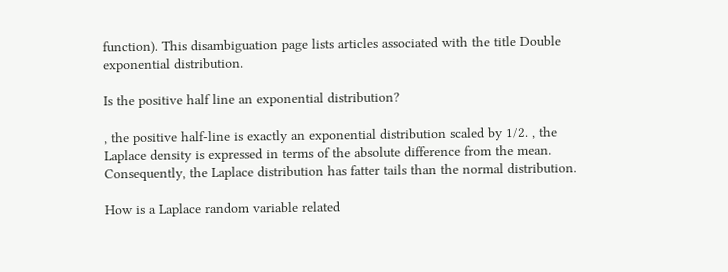function). This disambiguation page lists articles associated with the title Double exponential distribution.

Is the positive half line an exponential distribution?

, the positive half-line is exactly an exponential distribution scaled by 1/2. , the Laplace density is expressed in terms of the absolute difference from the mean. Consequently, the Laplace distribution has fatter tails than the normal distribution.

How is a Laplace random variable related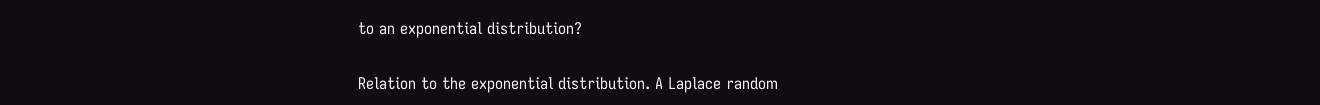to an exponential distribution?

Relation to the exponential distribution. A Laplace random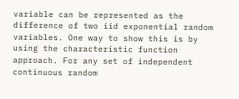variable can be represented as the difference of two iid exponential random variables. One way to show this is by using the characteristic function approach. For any set of independent continuous random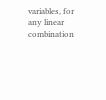variables, for any linear combination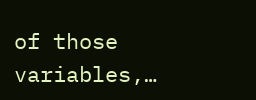of those variables,…